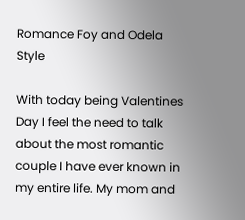Romance Foy and Odela Style

With today being Valentines Day I feel the need to talk about the most romantic couple I have ever known in my entire life. My mom and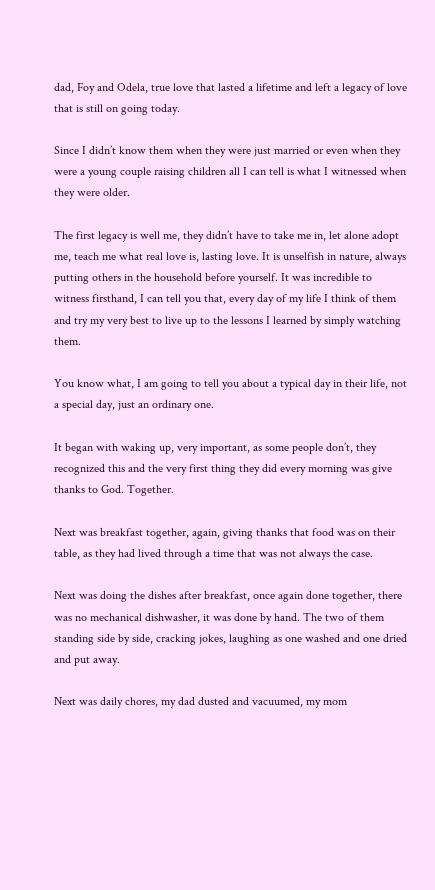dad, Foy and Odela, true love that lasted a lifetime and left a legacy of love that is still on going today.

Since I didn’t know them when they were just married or even when they were a young couple raising children all I can tell is what I witnessed when they were older.

The first legacy is well me, they didn’t have to take me in, let alone adopt me, teach me what real love is, lasting love. It is unselfish in nature, always putting others in the household before yourself. It was incredible to witness firsthand, I can tell you that, every day of my life I think of them and try my very best to live up to the lessons I learned by simply watching them.

You know what, I am going to tell you about a typical day in their life, not a special day, just an ordinary one.

It began with waking up, very important, as some people don’t, they recognized this and the very first thing they did every morning was give thanks to God. Together.

Next was breakfast together, again, giving thanks that food was on their table, as they had lived through a time that was not always the case.

Next was doing the dishes after breakfast, once again done together, there was no mechanical dishwasher, it was done by hand. The two of them standing side by side, cracking jokes, laughing as one washed and one dried and put away.

Next was daily chores, my dad dusted and vacuumed, my mom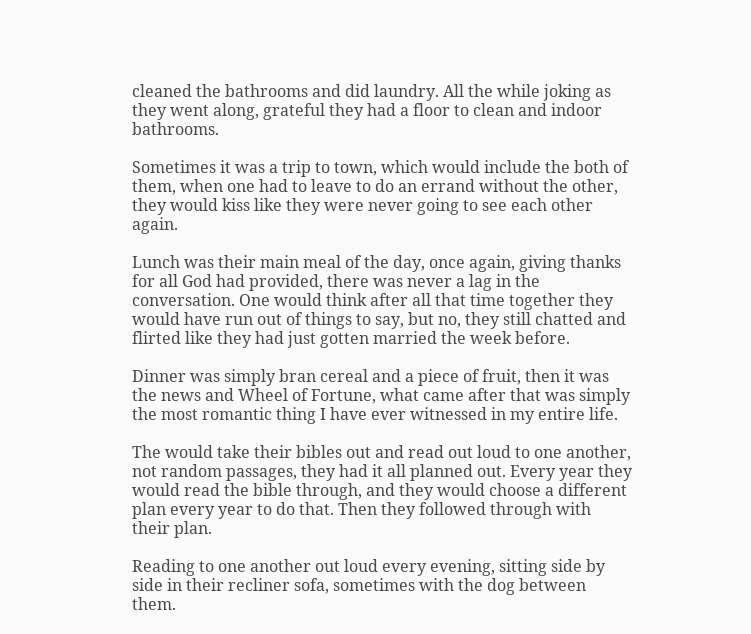cleaned the bathrooms and did laundry. All the while joking as they went along, grateful they had a floor to clean and indoor bathrooms.

Sometimes it was a trip to town, which would include the both of them, when one had to leave to do an errand without the other, they would kiss like they were never going to see each other again.

Lunch was their main meal of the day, once again, giving thanks for all God had provided, there was never a lag in the conversation. One would think after all that time together they would have run out of things to say, but no, they still chatted and flirted like they had just gotten married the week before.

Dinner was simply bran cereal and a piece of fruit, then it was the news and Wheel of Fortune, what came after that was simply the most romantic thing I have ever witnessed in my entire life.

The would take their bibles out and read out loud to one another, not random passages, they had it all planned out. Every year they would read the bible through, and they would choose a different plan every year to do that. Then they followed through with their plan.

Reading to one another out loud every evening, sitting side by side in their recliner sofa, sometimes with the dog between them.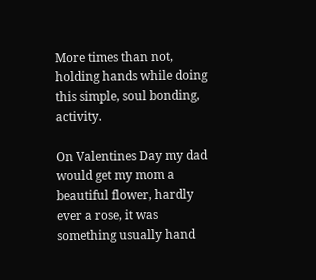More times than not, holding hands while doing this simple, soul bonding, activity.

On Valentines Day my dad would get my mom a beautiful flower, hardly ever a rose, it was something usually hand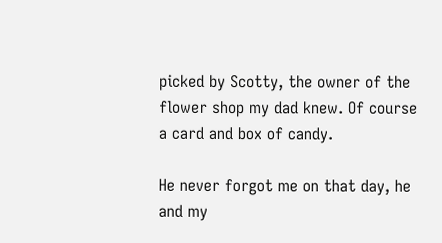picked by Scotty, the owner of the flower shop my dad knew. Of course a card and box of candy.

He never forgot me on that day, he and my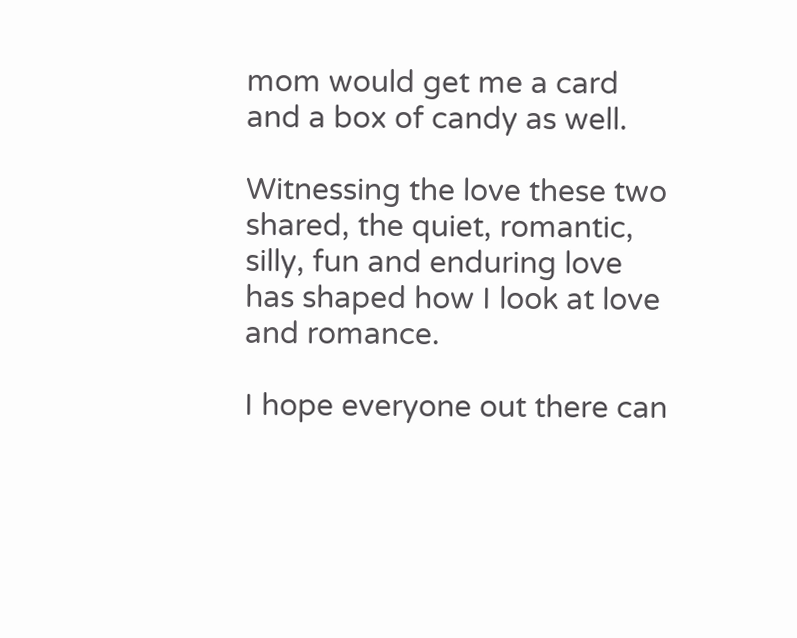mom would get me a card and a box of candy as well.

Witnessing the love these two shared, the quiet, romantic, silly, fun and enduring love has shaped how I look at love and romance.

I hope everyone out there can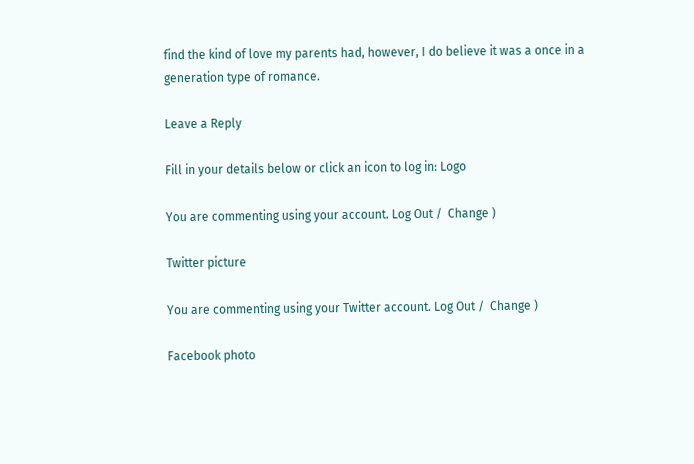find the kind of love my parents had, however, I do believe it was a once in a generation type of romance.

Leave a Reply

Fill in your details below or click an icon to log in: Logo

You are commenting using your account. Log Out /  Change )

Twitter picture

You are commenting using your Twitter account. Log Out /  Change )

Facebook photo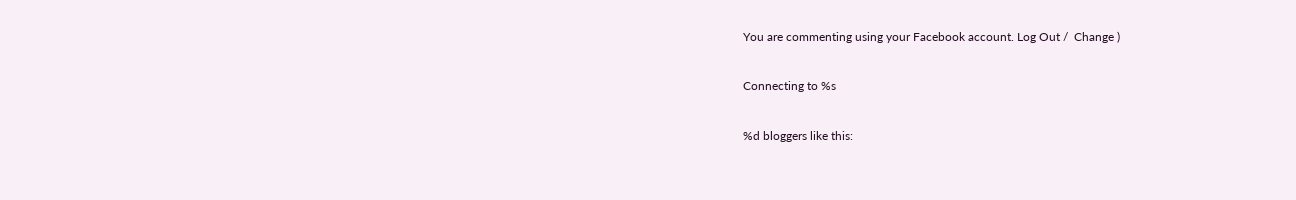You are commenting using your Facebook account. Log Out /  Change )

Connecting to %s

%d bloggers like this: